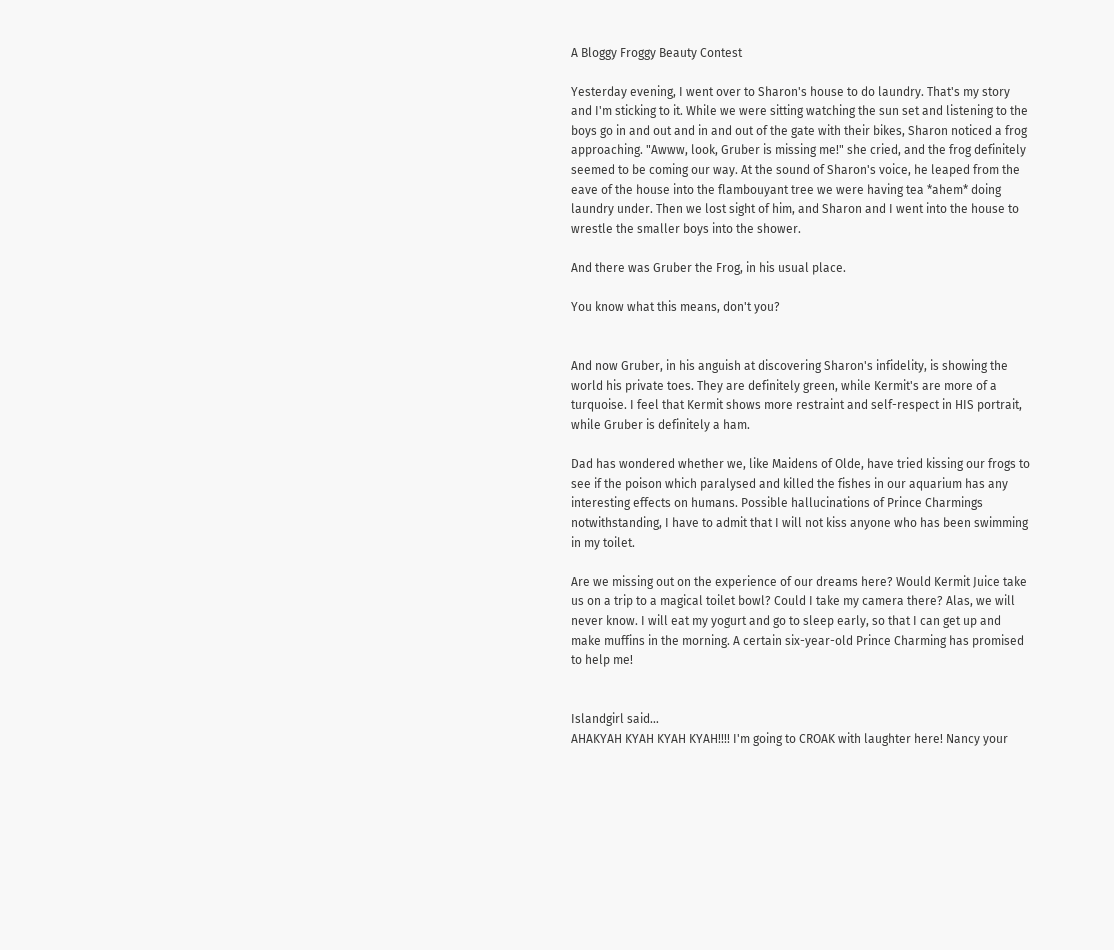A Bloggy Froggy Beauty Contest

Yesterday evening, I went over to Sharon's house to do laundry. That's my story and I'm sticking to it. While we were sitting watching the sun set and listening to the boys go in and out and in and out of the gate with their bikes, Sharon noticed a frog approaching. "Awww, look, Gruber is missing me!" she cried, and the frog definitely seemed to be coming our way. At the sound of Sharon's voice, he leaped from the eave of the house into the flambouyant tree we were having tea *ahem* doing laundry under. Then we lost sight of him, and Sharon and I went into the house to wrestle the smaller boys into the shower.

And there was Gruber the Frog, in his usual place.

You know what this means, don't you?


And now Gruber, in his anguish at discovering Sharon's infidelity, is showing the world his private toes. They are definitely green, while Kermit's are more of a turquoise. I feel that Kermit shows more restraint and self-respect in HIS portrait, while Gruber is definitely a ham.

Dad has wondered whether we, like Maidens of Olde, have tried kissing our frogs to see if the poison which paralysed and killed the fishes in our aquarium has any interesting effects on humans. Possible hallucinations of Prince Charmings notwithstanding, I have to admit that I will not kiss anyone who has been swimming in my toilet.

Are we missing out on the experience of our dreams here? Would Kermit Juice take us on a trip to a magical toilet bowl? Could I take my camera there? Alas, we will never know. I will eat my yogurt and go to sleep early, so that I can get up and make muffins in the morning. A certain six-year-old Prince Charming has promised to help me!


Islandgirl said…
AHAKYAH KYAH KYAH KYAH!!!! I'm going to CROAK with laughter here! Nancy your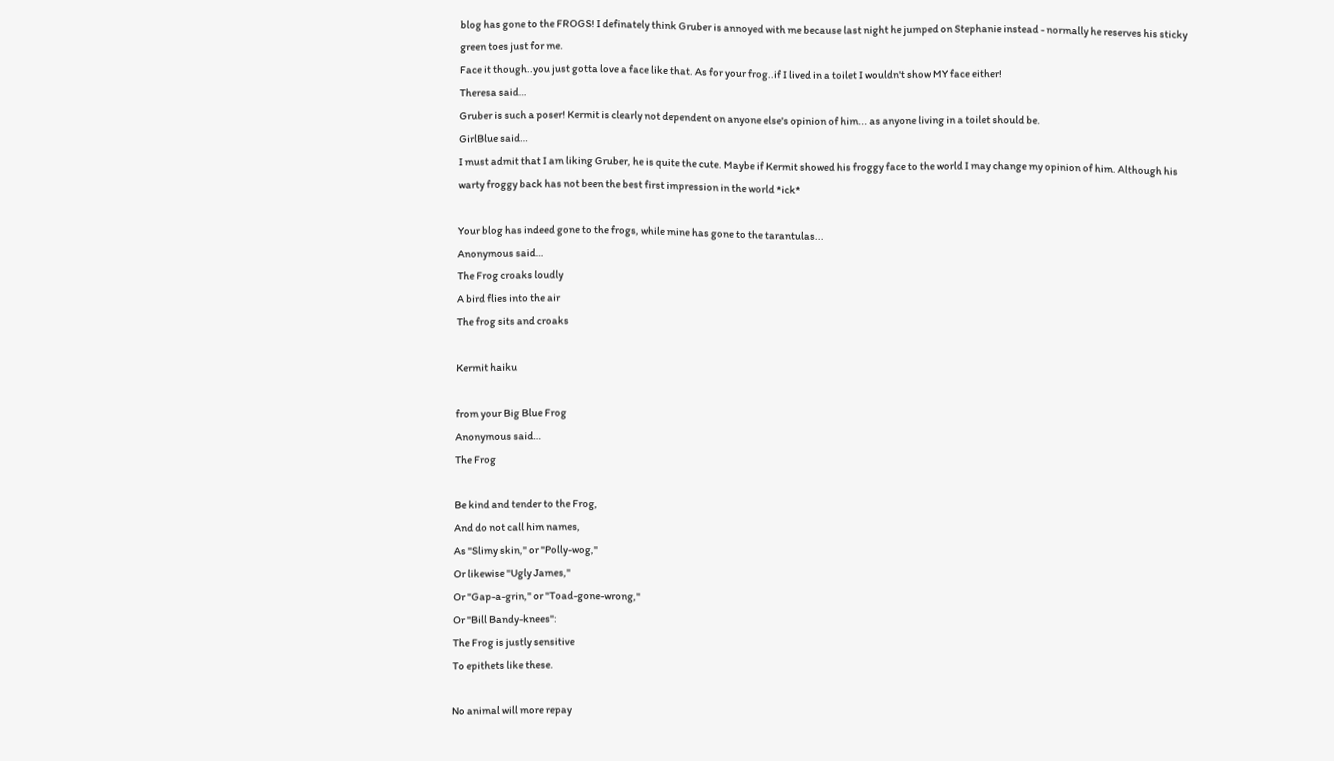blog has gone to the FROGS! I definately think Gruber is annoyed with me because last night he jumped on Stephanie instead - normally he reserves his sticky green toes just for me.
Face it though..you just gotta love a face like that. As for your frog..if I lived in a toilet I wouldn't show MY face either!
Theresa said…
Gruber is such a poser! Kermit is clearly not dependent on anyone else's opinion of him... as anyone living in a toilet should be.
GirlBlue said…
I must admit that I am liking Gruber, he is quite the cute. Maybe if Kermit showed his froggy face to the world I may change my opinion of him. Although his warty froggy back has not been the best first impression in the world *ick*

Your blog has indeed gone to the frogs, while mine has gone to the tarantulas...
Anonymous said…
The Frog croaks loudly
A bird flies into the air
The frog sits and croaks

Kermit haiku

from your Big Blue Frog
Anonymous said…
The Frog

Be kind and tender to the Frog,
And do not call him names,
As "Slimy skin," or "Polly-wog,"
Or likewise "Ugly James,"
Or "Gap-a-grin," or "Toad-gone-wrong,"
Or "Bill Bandy-knees":
The Frog is justly sensitive
To epithets like these.

No animal will more repay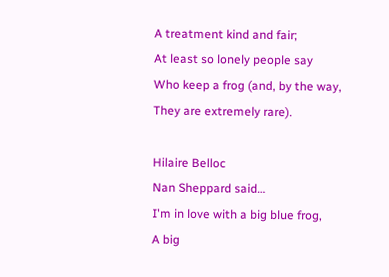A treatment kind and fair;
At least so lonely people say
Who keep a frog (and, by the way,
They are extremely rare).

Hilaire Belloc
Nan Sheppard said…
I'm in love with a big blue frog,
A big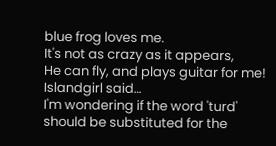blue frog loves me.
It's not as crazy as it appears,
He can fly, and plays guitar for me!
Islandgirl said…
I'm wondering if the word 'turd' should be substituted for the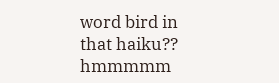word bird in that haiku?? hmmmmm